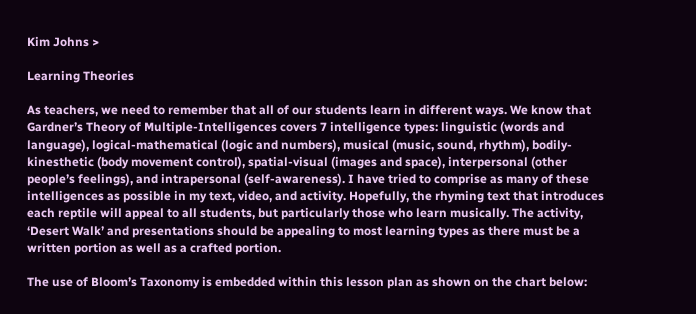Kim Johns >

Learning Theories

As teachers, we need to remember that all of our students learn in different ways. We know that Gardner’s Theory of Multiple-Intelligences covers 7 intelligence types: linguistic (words and language), logical-mathematical (logic and numbers), musical (music, sound, rhythm), bodily-kinesthetic (body movement control), spatial-visual (images and space), interpersonal (other people’s feelings), and intrapersonal (self-awareness). I have tried to comprise as many of these intelligences as possible in my text, video, and activity. Hopefully, the rhyming text that introduces each reptile will appeal to all students, but particularly those who learn musically. The activity, ‘Desert Walk’ and presentations should be appealing to most learning types as there must be a written portion as well as a crafted portion.

The use of Bloom’s Taxonomy is embedded within this lesson plan as shown on the chart below: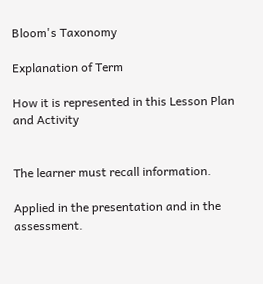Bloom's Taxonomy

Explanation of Term

How it is represented in this Lesson Plan and Activity


The learner must recall information.

Applied in the presentation and in the assessment.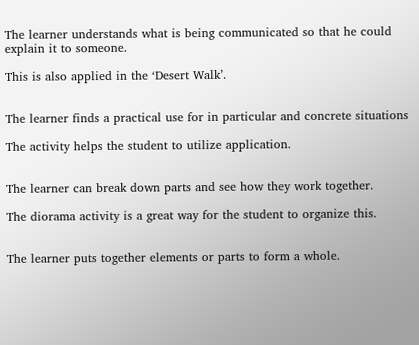The learner understands what is being communicated so that he could explain it to someone.

This is also applied in the ‘Desert Walk’.


The learner finds a practical use for in particular and concrete situations

The activity helps the student to utilize application.


The learner can break down parts and see how they work together.

The diorama activity is a great way for the student to organize this.


The learner puts together elements or parts to form a whole.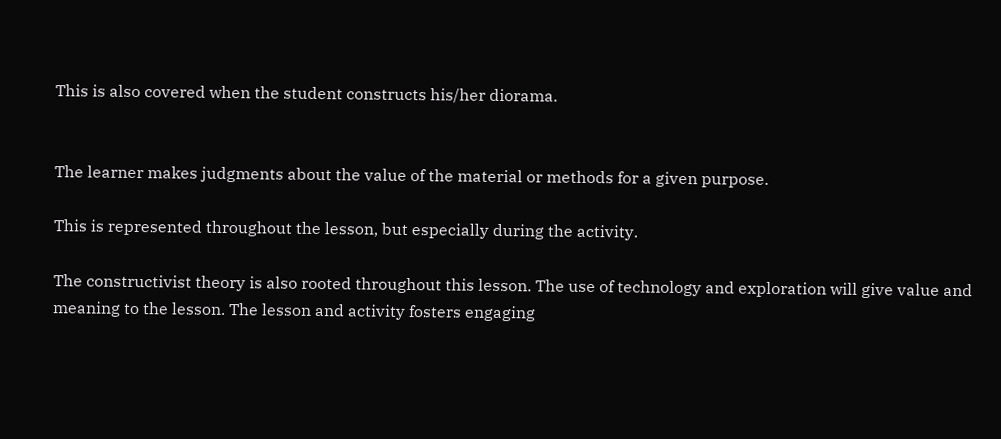This is also covered when the student constructs his/her diorama.


The learner makes judgments about the value of the material or methods for a given purpose.

This is represented throughout the lesson, but especially during the activity.

The constructivist theory is also rooted throughout this lesson. The use of technology and exploration will give value and meaning to the lesson. The lesson and activity fosters engaging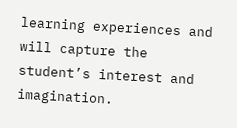learning experiences and will capture the student’s interest and imagination.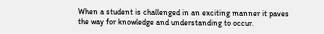When a student is challenged in an exciting manner it paves the way for knowledge and understanding to occur.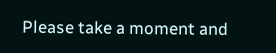Please take a moment and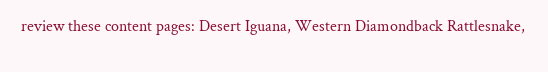review these content pages: Desert Iguana, Western Diamondback Rattlesnake,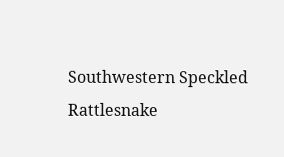Southwestern Speckled Rattlesnake